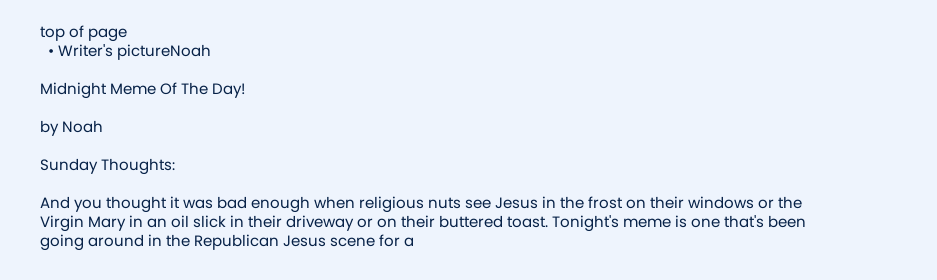top of page
  • Writer's pictureNoah

Midnight Meme Of The Day!

by Noah

Sunday Thoughts:

And you thought it was bad enough when religious nuts see Jesus in the frost on their windows or the Virgin Mary in an oil slick in their driveway or on their buttered toast. Tonight's meme is one that's been going around in the Republican Jesus scene for a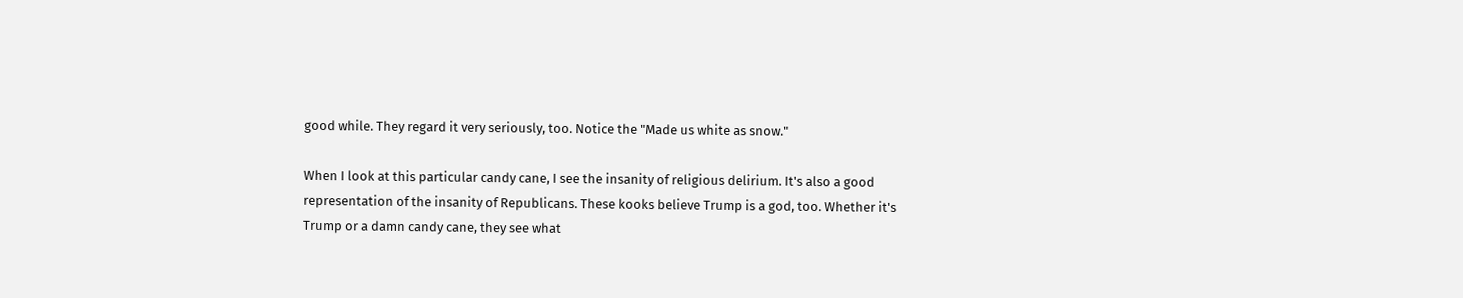good while. They regard it very seriously, too. Notice the "Made us white as snow."

When I look at this particular candy cane, I see the insanity of religious delirium. It's also a good representation of the insanity of Republicans. These kooks believe Trump is a god, too. Whether it's Trump or a damn candy cane, they see what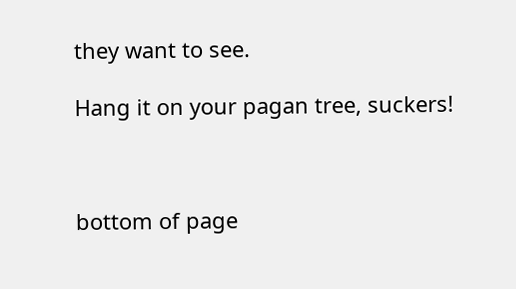they want to see.

Hang it on your pagan tree, suckers!



bottom of page